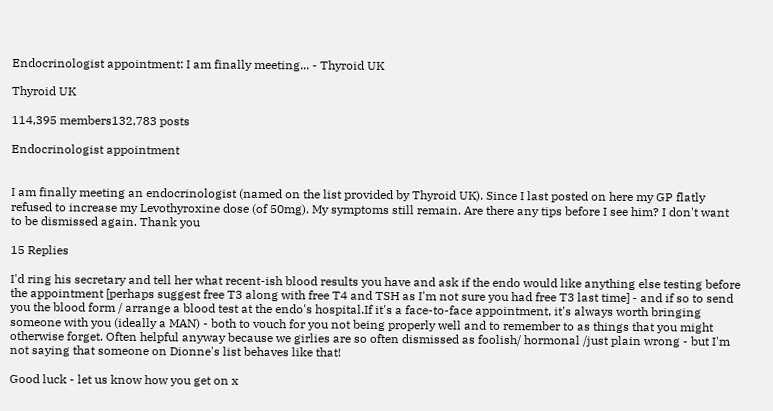Endocrinologist appointment: I am finally meeting... - Thyroid UK

Thyroid UK

114,395 members132,783 posts

Endocrinologist appointment


I am finally meeting an endocrinologist (named on the list provided by Thyroid UK). Since I last posted on here my GP flatly refused to increase my Levothyroxine dose (of 50mg). My symptoms still remain. Are there any tips before I see him? I don't want to be dismissed again. Thank you

15 Replies

I'd ring his secretary and tell her what recent-ish blood results you have and ask if the endo would like anything else testing before the appointment [perhaps suggest free T3 along with free T4 and TSH as I'm not sure you had free T3 last time] - and if so to send you the blood form / arrange a blood test at the endo's hospital.If it's a face-to-face appointment, it's always worth bringing someone with you (ideally a MAN) - both to vouch for you not being properly well and to remember to as things that you might otherwise forget. Often helpful anyway because we girlies are so often dismissed as foolish/ hormonal /just plain wrong - but I'm not saying that someone on Dionne's list behaves like that!

Good luck - let us know how you get on x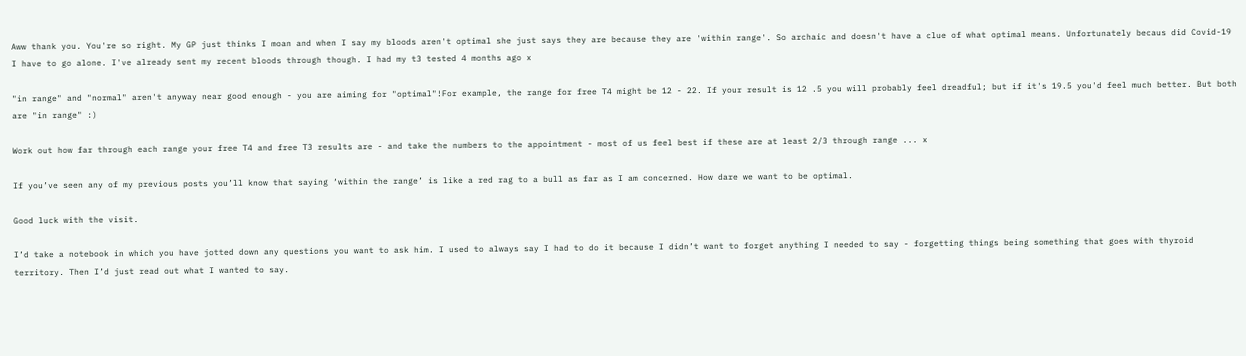Aww thank you. You're so right. My GP just thinks I moan and when I say my bloods aren't optimal she just says they are because they are 'within range'. So archaic and doesn't have a clue of what optimal means. Unfortunately becaus did Covid-19 I have to go alone. I've already sent my recent bloods through though. I had my t3 tested 4 months ago x

"in range" and "normal" aren't anyway near good enough - you are aiming for "optimal"!For example, the range for free T4 might be 12 - 22. If your result is 12 .5 you will probably feel dreadful; but if it's 19.5 you'd feel much better. But both are "in range" :)

Work out how far through each range your free T4 and free T3 results are - and take the numbers to the appointment - most of us feel best if these are at least 2/3 through range ... x

If you’ve seen any of my previous posts you’ll know that saying ‘within the range’ is like a red rag to a bull as far as I am concerned. How dare we want to be optimal.

Good luck with the visit.

I’d take a notebook in which you have jotted down any questions you want to ask him. I used to always say I had to do it because I didn’t want to forget anything I needed to say - forgetting things being something that goes with thyroid territory. Then I’d just read out what I wanted to say.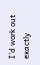I’d work out exactly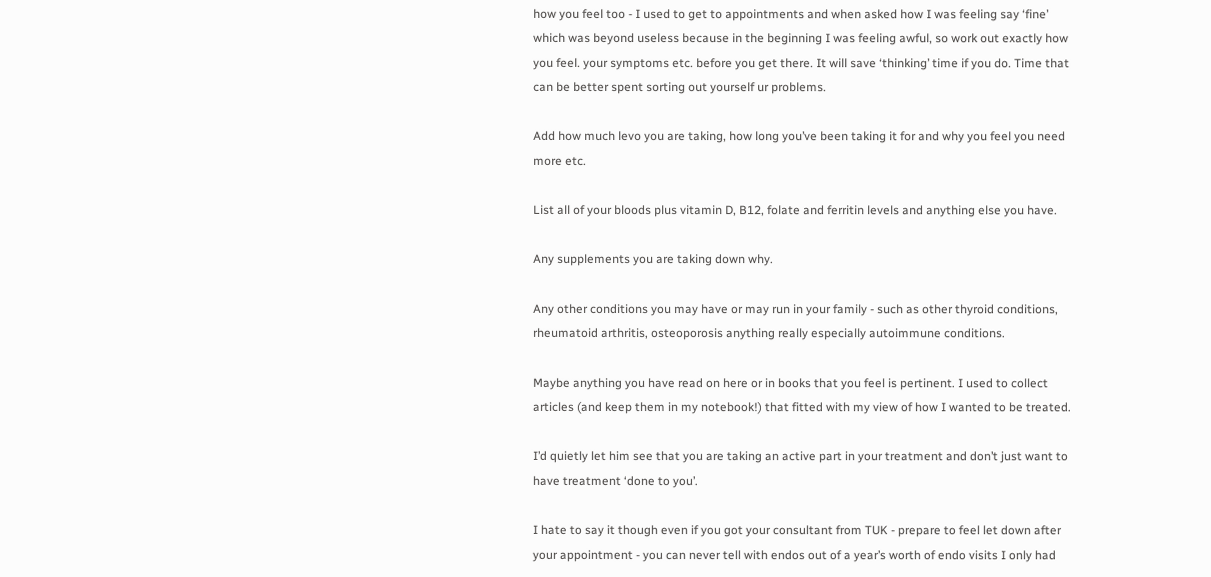how you feel too - I used to get to appointments and when asked how I was feeling say ‘fine’ which was beyond useless because in the beginning I was feeling awful, so work out exactly how you feel. your symptoms etc. before you get there. It will save ‘thinking’ time if you do. Time that can be better spent sorting out yourself ur problems.

Add how much levo you are taking, how long you’ve been taking it for and why you feel you need more etc.

List all of your bloods plus vitamin D, B12, folate and ferritin levels and anything else you have.

Any supplements you are taking down why.

Any other conditions you may have or may run in your family - such as other thyroid conditions, rheumatoid arthritis, osteoporosis anything really especially autoimmune conditions.

Maybe anything you have read on here or in books that you feel is pertinent. I used to collect articles (and keep them in my notebook!) that fitted with my view of how I wanted to be treated.

I’d quietly let him see that you are taking an active part in your treatment and don’t just want to have treatment ‘done to you’.

I hate to say it though even if you got your consultant from TUK - prepare to feel let down after your appointment - you can never tell with endos out of a year’s worth of endo visits I only had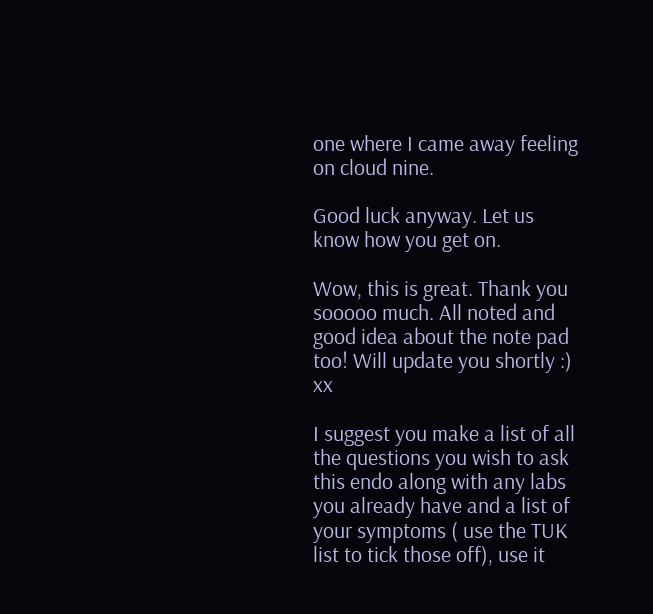one where I came away feeling on cloud nine.

Good luck anyway. Let us know how you get on.

Wow, this is great. Thank you sooooo much. All noted and good idea about the note pad too! Will update you shortly :) xx

I suggest you make a list of all the questions you wish to ask this endo along with any labs you already have and a list of your symptoms ( use the TUK list to tick those off), use it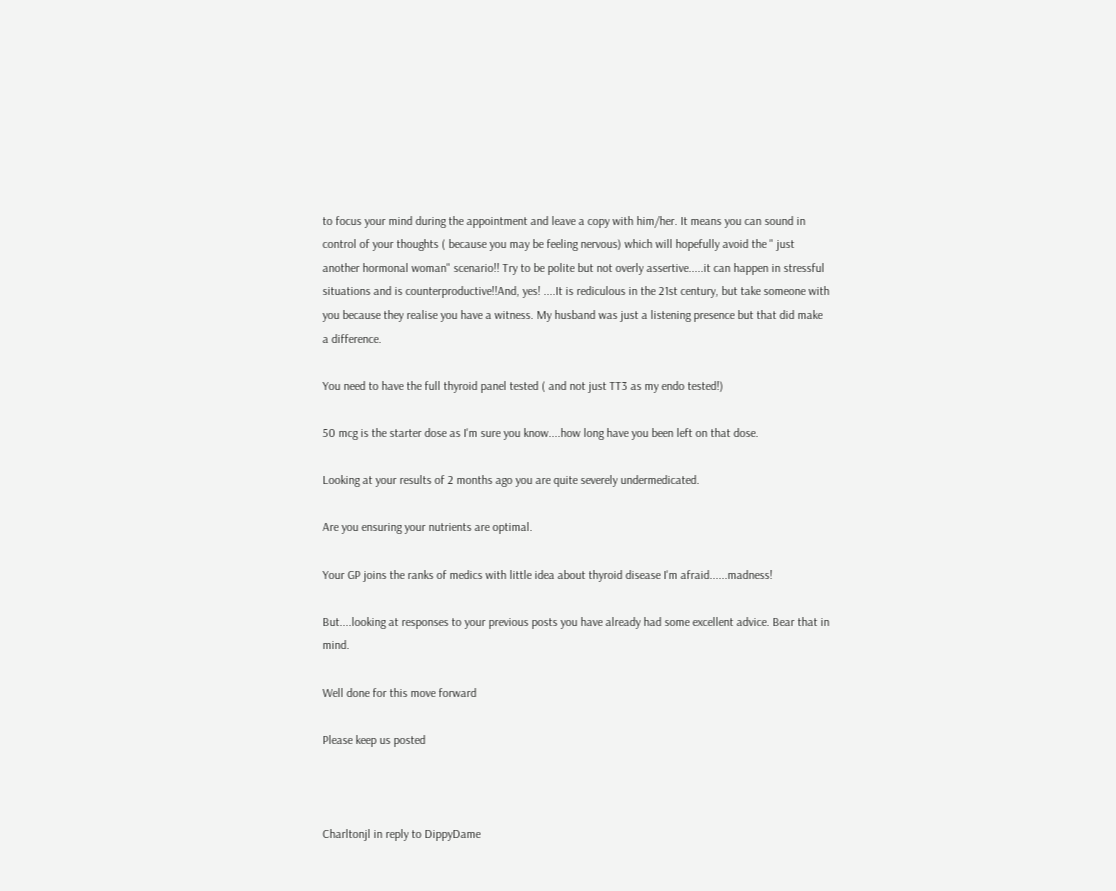to focus your mind during the appointment and leave a copy with him/her. It means you can sound in control of your thoughts ( because you may be feeling nervous) which will hopefully avoid the " just another hormonal woman" scenario!! Try to be polite but not overly assertive.....it can happen in stressful situations and is counterproductive!!And, yes! ....It is rediculous in the 21st century, but take someone with you because they realise you have a witness. My husband was just a listening presence but that did make a difference.

You need to have the full thyroid panel tested ( and not just TT3 as my endo tested!)

50 mcg is the starter dose as I'm sure you know....how long have you been left on that dose.

Looking at your results of 2 months ago you are quite severely undermedicated.

Are you ensuring your nutrients are optimal.

Your GP joins the ranks of medics with little idea about thyroid disease I'm afraid......madness!

But....looking at responses to your previous posts you have already had some excellent advice. Bear that in mind.

Well done for this move forward

Please keep us posted



Charltonjl in reply to DippyDame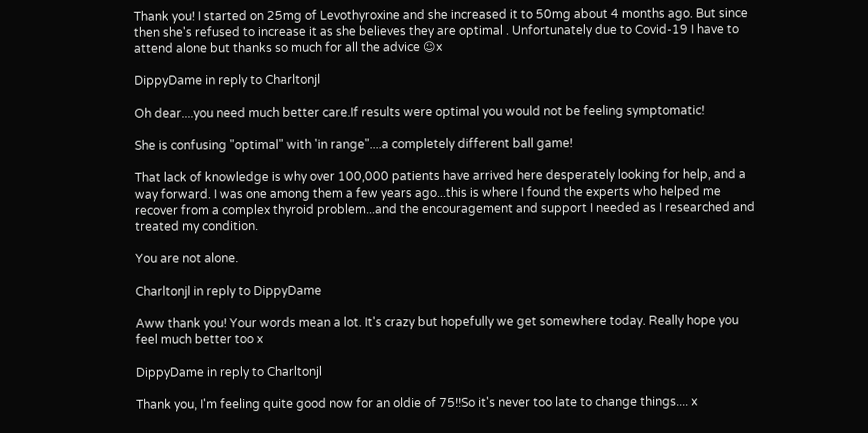Thank you! I started on 25mg of Levothyroxine and she increased it to 50mg about 4 months ago. But since then she's refused to increase it as she believes they are optimal . Unfortunately due to Covid-19 I have to attend alone but thanks so much for all the advice ☺x

DippyDame in reply to Charltonjl

Oh dear....you need much better care.If results were optimal you would not be feeling symptomatic!

She is confusing "optimal" with 'in range"....a completely different ball game!

That lack of knowledge is why over 100,000 patients have arrived here desperately looking for help, and a way forward. I was one among them a few years ago...this is where I found the experts who helped me recover from a complex thyroid problem...and the encouragement and support I needed as I researched and treated my condition.

You are not alone.

Charltonjl in reply to DippyDame

Aww thank you! Your words mean a lot. It's crazy but hopefully we get somewhere today. Really hope you feel much better too x

DippyDame in reply to Charltonjl

Thank you, I'm feeling quite good now for an oldie of 75!!So it's never too late to change things.... x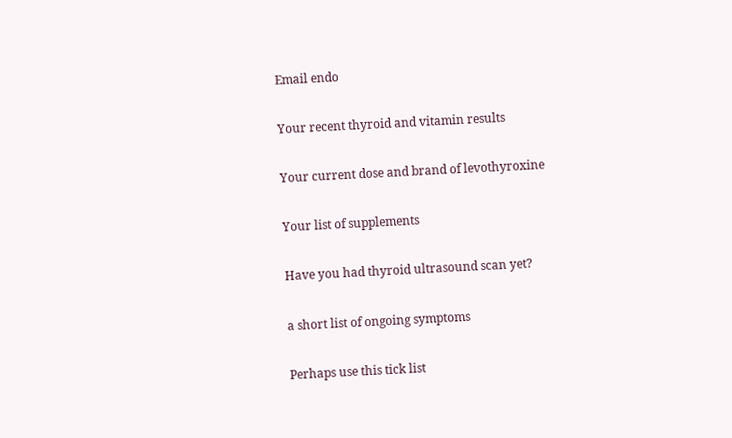Email endo

Your recent thyroid and vitamin results

Your current dose and brand of levothyroxine

Your list of supplements

Have you had thyroid ultrasound scan yet?

a short list of ongoing symptoms

Perhaps use this tick list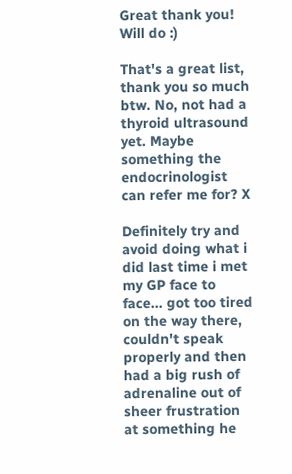Great thank you! Will do :)

That's a great list, thank you so much btw. No, not had a thyroid ultrasound yet. Maybe something the endocrinologist can refer me for? X

Definitely try and avoid doing what i did last time i met my GP face to face... got too tired on the way there, couldn't speak properly and then had a big rush of adrenaline out of sheer frustration at something he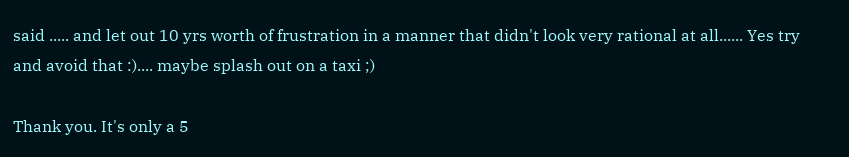said ..... and let out 10 yrs worth of frustration in a manner that didn't look very rational at all...... Yes try and avoid that :).... maybe splash out on a taxi ;)

Thank you. It's only a 5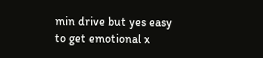min drive but yes easy to get emotional x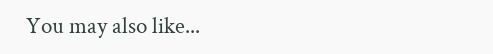You may also like...